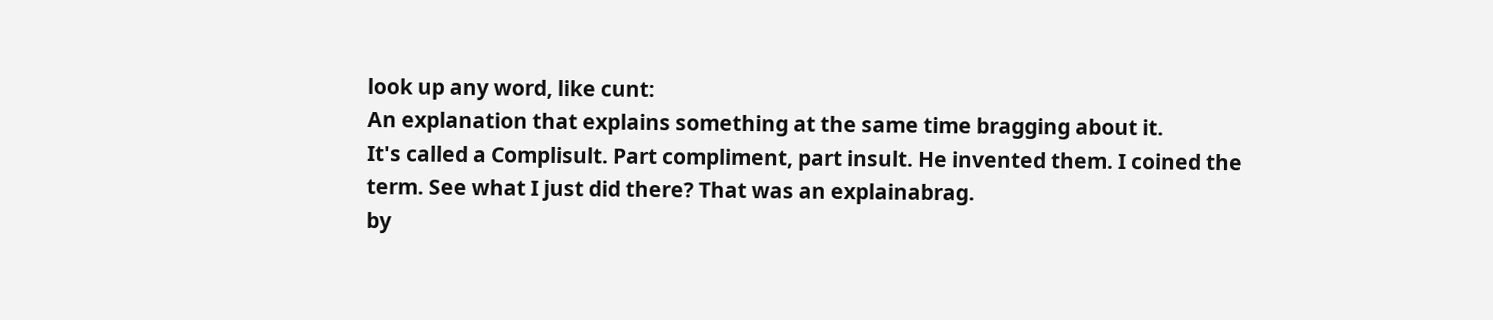look up any word, like cunt:
An explanation that explains something at the same time bragging about it.
It's called a Complisult. Part compliment, part insult. He invented them. I coined the term. See what I just did there? That was an explainabrag.
by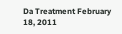Da Treatment February 18, 2011